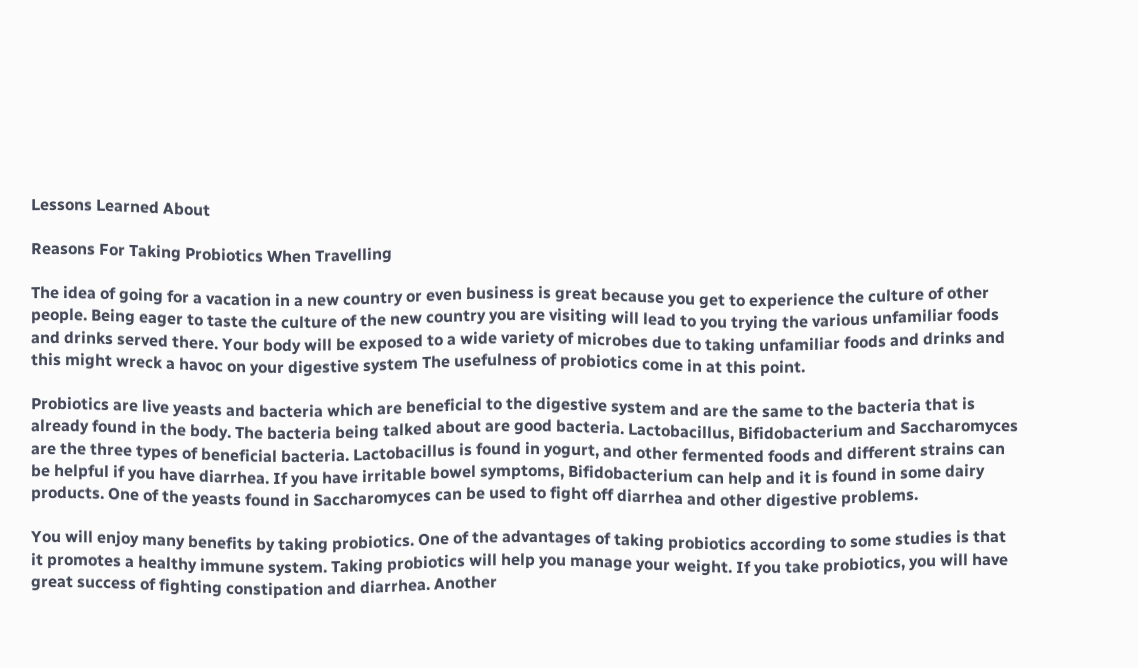Lessons Learned About

Reasons For Taking Probiotics When Travelling

The idea of going for a vacation in a new country or even business is great because you get to experience the culture of other people. Being eager to taste the culture of the new country you are visiting will lead to you trying the various unfamiliar foods and drinks served there. Your body will be exposed to a wide variety of microbes due to taking unfamiliar foods and drinks and this might wreck a havoc on your digestive system The usefulness of probiotics come in at this point.

Probiotics are live yeasts and bacteria which are beneficial to the digestive system and are the same to the bacteria that is already found in the body. The bacteria being talked about are good bacteria. Lactobacillus, Bifidobacterium and Saccharomyces are the three types of beneficial bacteria. Lactobacillus is found in yogurt, and other fermented foods and different strains can be helpful if you have diarrhea. If you have irritable bowel symptoms, Bifidobacterium can help and it is found in some dairy products. One of the yeasts found in Saccharomyces can be used to fight off diarrhea and other digestive problems.

You will enjoy many benefits by taking probiotics. One of the advantages of taking probiotics according to some studies is that it promotes a healthy immune system. Taking probiotics will help you manage your weight. If you take probiotics, you will have great success of fighting constipation and diarrhea. Another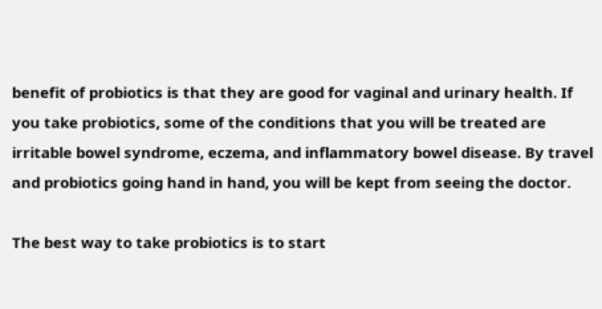benefit of probiotics is that they are good for vaginal and urinary health. If you take probiotics, some of the conditions that you will be treated are irritable bowel syndrome, eczema, and inflammatory bowel disease. By travel and probiotics going hand in hand, you will be kept from seeing the doctor.

The best way to take probiotics is to start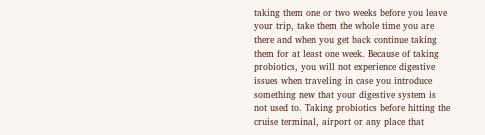taking them one or two weeks before you leave your trip, take them the whole time you are there and when you get back continue taking them for at least one week. Because of taking probiotics, you will not experience digestive issues when traveling in case you introduce something new that your digestive system is not used to. Taking probiotics before hitting the cruise terminal, airport or any place that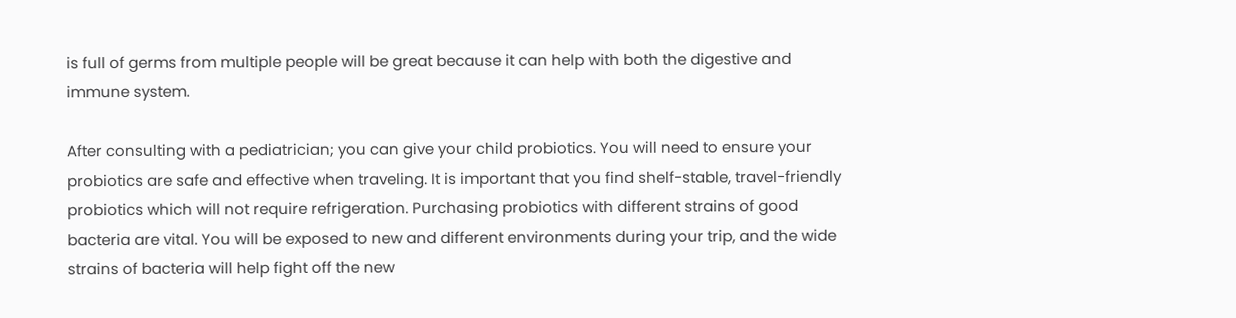is full of germs from multiple people will be great because it can help with both the digestive and immune system.

After consulting with a pediatrician; you can give your child probiotics. You will need to ensure your probiotics are safe and effective when traveling. It is important that you find shelf-stable, travel-friendly probiotics which will not require refrigeration. Purchasing probiotics with different strains of good bacteria are vital. You will be exposed to new and different environments during your trip, and the wide strains of bacteria will help fight off the new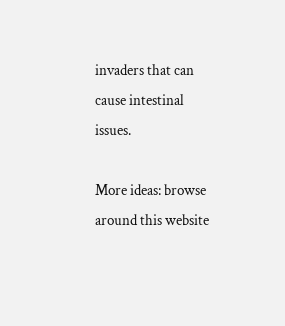invaders that can cause intestinal issues.

More ideas: browse around this website